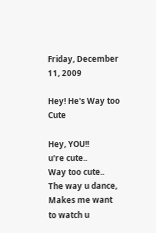Friday, December 11, 2009

Hey! He's Way too Cute

Hey, YOU!!
u're cute..
Way too cute..
The way u dance,
Makes me want to watch u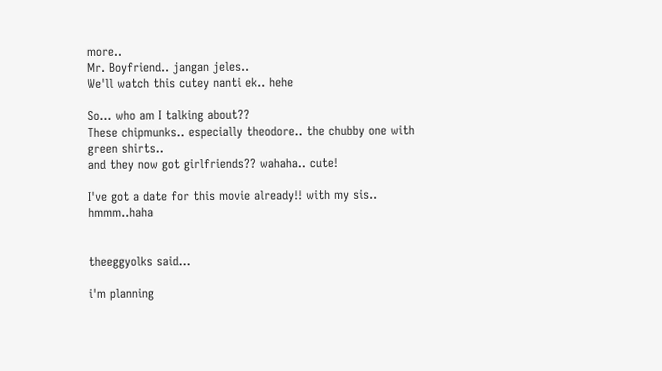more..
Mr. Boyfriend.. jangan jeles..
We'll watch this cutey nanti ek.. hehe

So... who am I talking about??
These chipmunks.. especially theodore.. the chubby one with green shirts..
and they now got girlfriends?? wahaha.. cute!

I've got a date for this movie already!! with my sis.. hmmm..haha


theeggyolks said...

i'm planning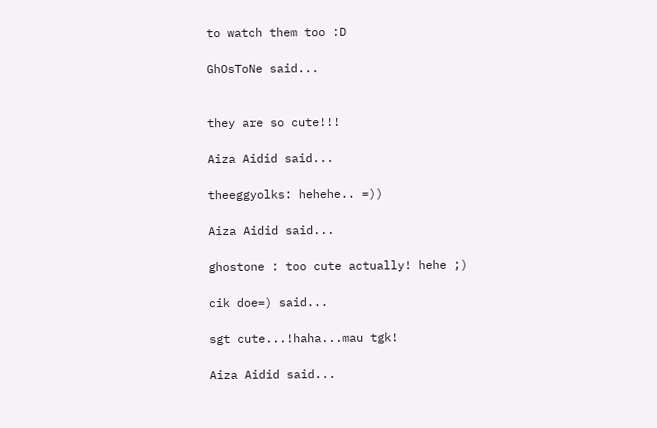to watch them too :D

GhOsToNe said...


they are so cute!!!

Aiza Aidid said...

theeggyolks: hehehe.. =))

Aiza Aidid said...

ghostone : too cute actually! hehe ;)

cik doe=) said...

sgt cute...!haha...mau tgk!

Aiza Aidid said...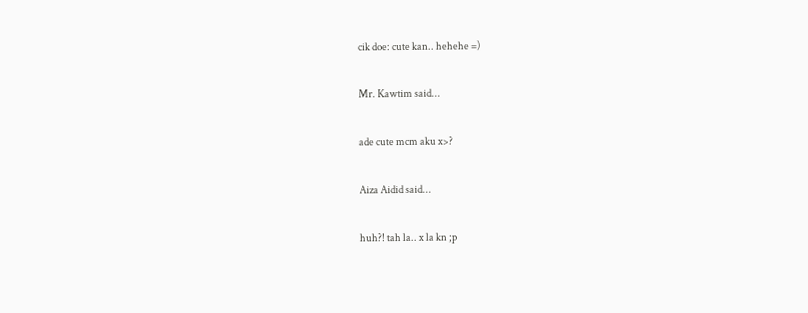cik doe: cute kan.. hehehe =)

Mr. Kawtim said...

ade cute mcm aku x>?

Aiza Aidid said...

huh?! tah la.. x la kn ;p